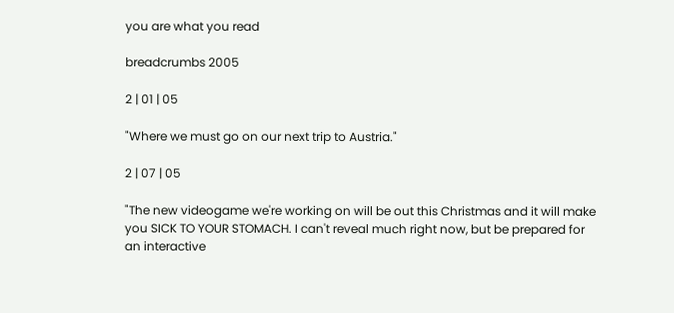you are what you read

breadcrumbs 2005

2 | 01 | 05

"Where we must go on our next trip to Austria."

2 | 07 | 05

"The new videogame we're working on will be out this Christmas and it will make you SICK TO YOUR STOMACH. I can't reveal much right now, but be prepared for an interactive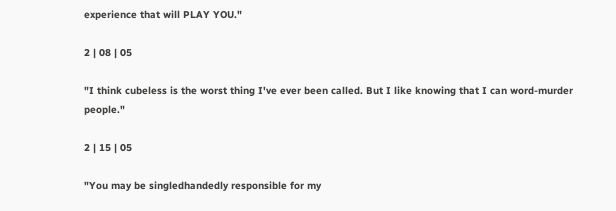experience that will PLAY YOU."

2 | 08 | 05

"I think cubeless is the worst thing I've ever been called. But I like knowing that I can word-murder people."

2 | 15 | 05

"You may be singledhandedly responsible for my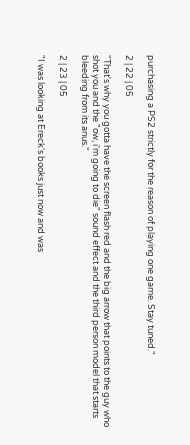purchasing a PS2 strictly for the reason of playing one game. Stay tuned."

2 | 22 | 05

"That's why you gotta have the screen flash red and the big arrow that points to the guy who shot you and the "ow, i'm going to die" sound effect and the third person model that starts bleeding from its anus."

2 | 23 | 05

"I was looking at Ereck's books just now and was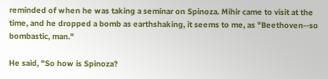reminded of when he was taking a seminar on Spinoza. Mihir came to visit at the time, and he dropped a bomb as earthshaking, it seems to me, as "Beethoven--so bombastic, man."

He said, "So how is Spinoza?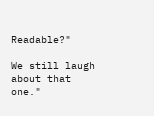Readable?"

We still laugh about that one."